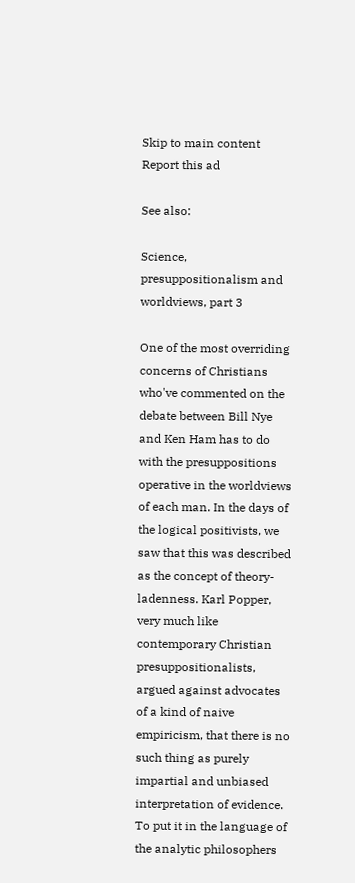Skip to main content
Report this ad

See also:

Science, presuppositionalism and worldviews, part 3

One of the most overriding concerns of Christians who've commented on the debate between Bill Nye and Ken Ham has to do with the presuppositions operative in the worldviews of each man. In the days of the logical positivists, we saw that this was described as the concept of theory-ladenness. Karl Popper, very much like contemporary Christian presuppositionalists, argued against advocates of a kind of naive empiricism, that there is no such thing as purely impartial and unbiased interpretation of evidence. To put it in the language of the analytic philosophers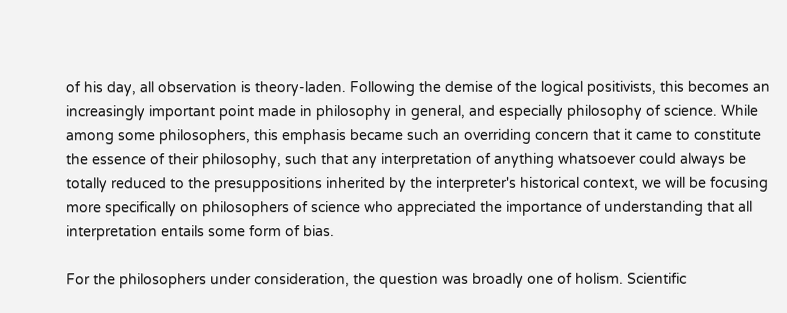of his day, all observation is theory-laden. Following the demise of the logical positivists, this becomes an increasingly important point made in philosophy in general, and especially philosophy of science. While among some philosophers, this emphasis became such an overriding concern that it came to constitute the essence of their philosophy, such that any interpretation of anything whatsoever could always be totally reduced to the presuppositions inherited by the interpreter's historical context, we will be focusing more specifically on philosophers of science who appreciated the importance of understanding that all interpretation entails some form of bias.

For the philosophers under consideration, the question was broadly one of holism. Scientific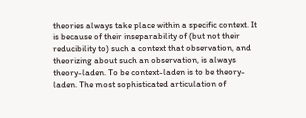theories always take place within a specific context. It is because of their inseparability of (but not their reducibility to) such a context that observation, and theorizing about such an observation, is always theory-laden. To be context-laden is to be theory-laden. The most sophisticated articulation of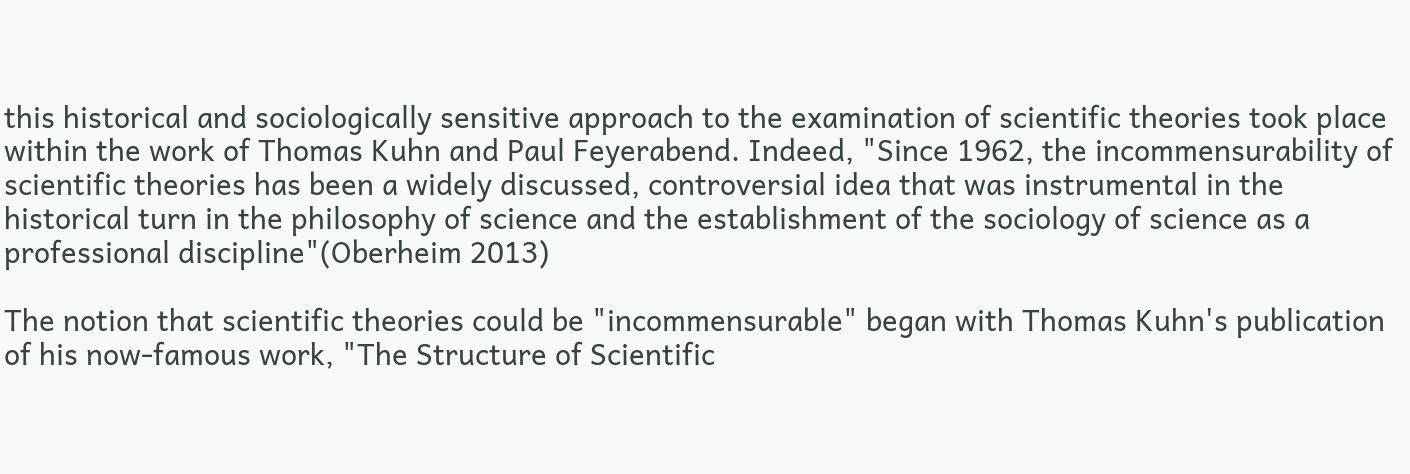this historical and sociologically sensitive approach to the examination of scientific theories took place within the work of Thomas Kuhn and Paul Feyerabend. Indeed, "Since 1962, the incommensurability of scientific theories has been a widely discussed, controversial idea that was instrumental in the historical turn in the philosophy of science and the establishment of the sociology of science as a professional discipline"(Oberheim 2013)

The notion that scientific theories could be "incommensurable" began with Thomas Kuhn's publication of his now-famous work, "The Structure of Scientific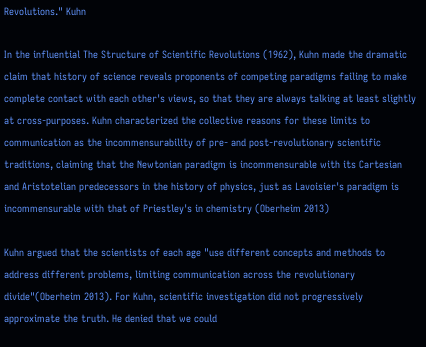Revolutions." Kuhn

In the influential The Structure of Scientific Revolutions (1962), Kuhn made the dramatic claim that history of science reveals proponents of competing paradigms failing to make complete contact with each other's views, so that they are always talking at least slightly at cross-purposes. Kuhn characterized the collective reasons for these limits to communication as the incommensurability of pre- and post-revolutionary scientific traditions, claiming that the Newtonian paradigm is incommensurable with its Cartesian and Aristotelian predecessors in the history of physics, just as Lavoisier's paradigm is incommensurable with that of Priestley's in chemistry (Oberheim 2013)

Kuhn argued that the scientists of each age "use different concepts and methods to address different problems, limiting communication across the revolutionary divide"(Oberheim 2013). For Kuhn, scientific investigation did not progressively approximate the truth. He denied that we could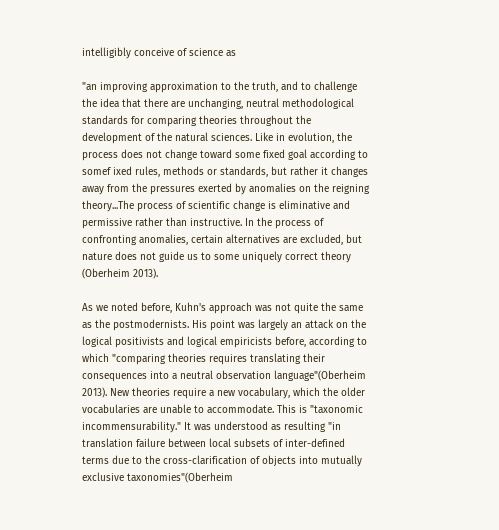intelligibly conceive of science as

"an improving approximation to the truth, and to challenge the idea that there are unchanging, neutral methodological standards for comparing theories throughout the development of the natural sciences. Like in evolution, the process does not change toward some fixed goal according to somef ixed rules, methods or standards, but rather it changes away from the pressures exerted by anomalies on the reigning theory...The process of scientific change is eliminative and permissive rather than instructive. In the process of confronting anomalies, certain alternatives are excluded, but nature does not guide us to some uniquely correct theory (Oberheim 2013).

As we noted before, Kuhn's approach was not quite the same as the postmodernists. His point was largely an attack on the logical positivists and logical empiricists before, according to which "comparing theories requires translating their consequences into a neutral observation language"(Oberheim 2013). New theories require a new vocabulary, which the older vocabularies are unable to accommodate. This is "taxonomic incommensurability." It was understood as resulting "in translation failure between local subsets of inter-defined terms due to the cross-clarification of objects into mutually exclusive taxonomies"(Oberheim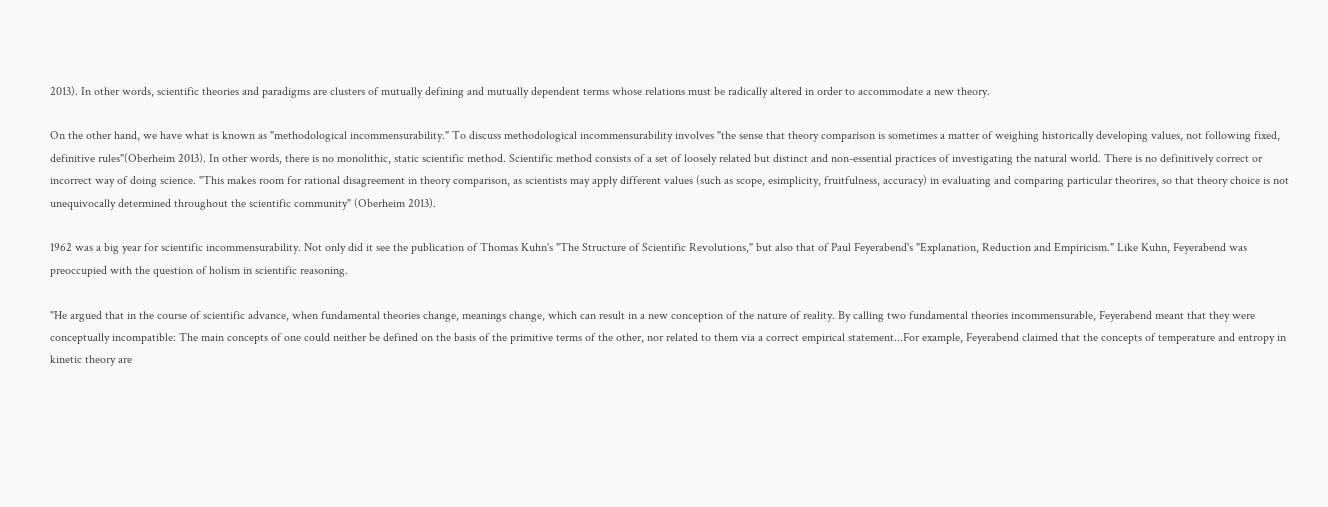2013). In other words, scientific theories and paradigms are clusters of mutually defining and mutually dependent terms whose relations must be radically altered in order to accommodate a new theory.

On the other hand, we have what is known as "methodological incommensurability." To discuss methodological incommensurability involves "the sense that theory comparison is sometimes a matter of weighing historically developing values, not following fixed, definitive rules"(Oberheim 2013). In other words, there is no monolithic, static scientific method. Scientific method consists of a set of loosely related but distinct and non-essential practices of investigating the natural world. There is no definitively correct or incorrect way of doing science. "This makes room for rational disagreement in theory comparison, as scientists may apply different values (such as scope, esimplicity, fruitfulness, accuracy) in evaluating and comparing particular theorires, so that theory choice is not unequivocally determined throughout the scientific community" (Oberheim 2013).

1962 was a big year for scientific incommensurability. Not only did it see the publication of Thomas Kuhn's "The Structure of Scientific Revolutions," but also that of Paul Feyerabend's "Explanation, Reduction and Empiricism." Like Kuhn, Feyerabend was preoccupied with the question of holism in scientific reasoning.

"He argued that in the course of scientific advance, when fundamental theories change, meanings change, which can result in a new conception of the nature of reality. By calling two fundamental theories incommensurable, Feyerabend meant that they were conceptually incompatible: The main concepts of one could neither be defined on the basis of the primitive terms of the other, nor related to them via a correct empirical statement...For example, Feyerabend claimed that the concepts of temperature and entropy in kinetic theory are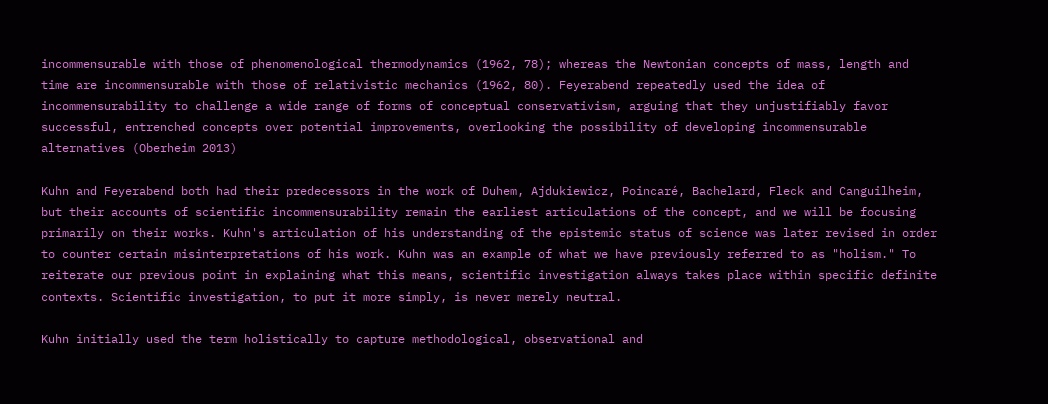incommensurable with those of phenomenological thermodynamics (1962, 78); whereas the Newtonian concepts of mass, length and time are incommensurable with those of relativistic mechanics (1962, 80). Feyerabend repeatedly used the idea of incommensurability to challenge a wide range of forms of conceptual conservativism, arguing that they unjustifiably favor successful, entrenched concepts over potential improvements, overlooking the possibility of developing incommensurable alternatives (Oberheim 2013)

Kuhn and Feyerabend both had their predecessors in the work of Duhem, Ajdukiewicz, Poincaré, Bachelard, Fleck and Canguilheim, but their accounts of scientific incommensurability remain the earliest articulations of the concept, and we will be focusing primarily on their works. Kuhn's articulation of his understanding of the epistemic status of science was later revised in order to counter certain misinterpretations of his work. Kuhn was an example of what we have previously referred to as "holism." To reiterate our previous point in explaining what this means, scientific investigation always takes place within specific definite contexts. Scientific investigation, to put it more simply, is never merely neutral.

Kuhn initially used the term holistically to capture methodological, observational and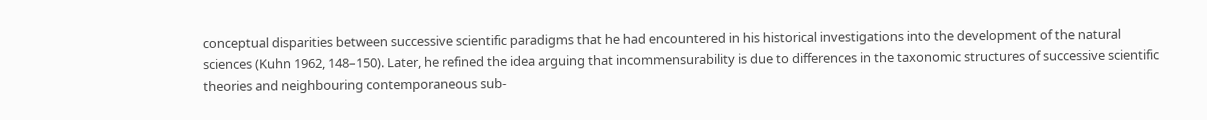conceptual disparities between successive scientific paradigms that he had encountered in his historical investigations into the development of the natural sciences (Kuhn 1962, 148–150). Later, he refined the idea arguing that incommensurability is due to differences in the taxonomic structures of successive scientific theories and neighbouring contemporaneous sub-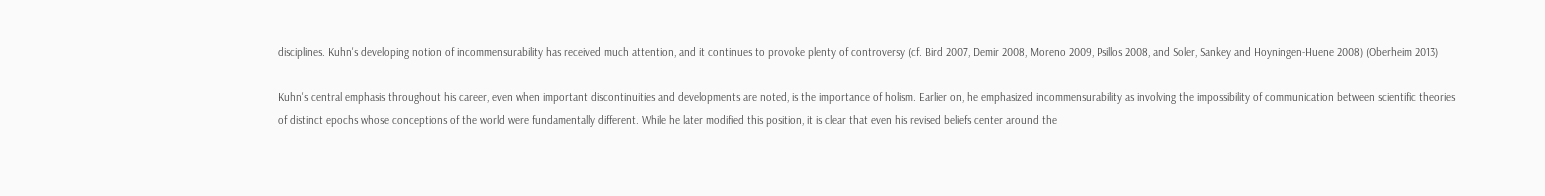disciplines. Kuhn's developing notion of incommensurability has received much attention, and it continues to provoke plenty of controversy (cf. Bird 2007, Demir 2008, Moreno 2009, Psillos 2008, and Soler, Sankey and Hoyningen-Huene 2008) (Oberheim 2013)

Kuhn's central emphasis throughout his career, even when important discontinuities and developments are noted, is the importance of holism. Earlier on, he emphasized incommensurability as involving the impossibility of communication between scientific theories of distinct epochs whose conceptions of the world were fundamentally different. While he later modified this position, it is clear that even his revised beliefs center around the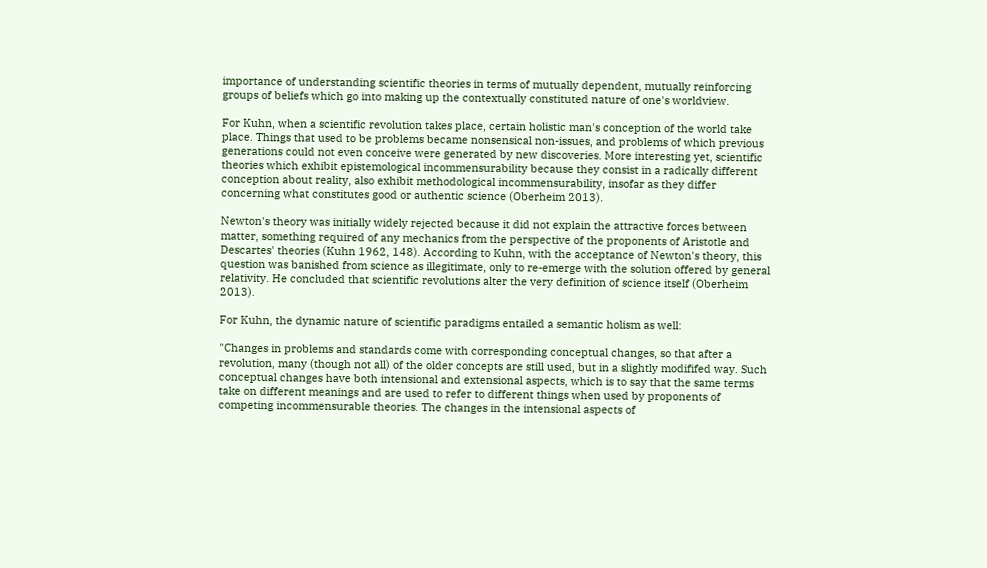importance of understanding scientific theories in terms of mutually dependent, mutually reinforcing groups of beliefs which go into making up the contextually constituted nature of one's worldview.

For Kuhn, when a scientific revolution takes place, certain holistic man's conception of the world take place. Things that used to be problems became nonsensical non-issues, and problems of which previous generations could not even conceive were generated by new discoveries. More interesting yet, scientific theories which exhibit epistemological incommensurability because they consist in a radically different conception about reality, also exhibit methodological incommensurability, insofar as they differ concerning what constitutes good or authentic science (Oberheim 2013).

Newton's theory was initially widely rejected because it did not explain the attractive forces between matter, something required of any mechanics from the perspective of the proponents of Aristotle and Descartes' theories (Kuhn 1962, 148). According to Kuhn, with the acceptance of Newton's theory, this question was banished from science as illegitimate, only to re-emerge with the solution offered by general relativity. He concluded that scientific revolutions alter the very definition of science itself (Oberheim 2013).

For Kuhn, the dynamic nature of scientific paradigms entailed a semantic holism as well:

"Changes in problems and standards come with corresponding conceptual changes, so that after a revolution, many (though not all) of the older concepts are still used, but in a slightly modififed way. Such conceptual changes have both intensional and extensional aspects, which is to say that the same terms take on different meanings and are used to refer to different things when used by proponents of competing incommensurable theories. The changes in the intensional aspects of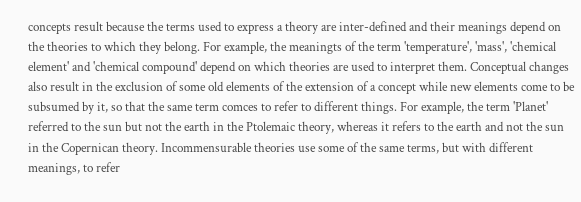concepts result because the terms used to express a theory are inter-defined and their meanings depend on the theories to which they belong. For example, the meaningts of the term 'temperature', 'mass', 'chemical element' and 'chemical compound' depend on which theories are used to interpret them. Conceptual changes also result in the exclusion of some old elements of the extension of a concept while new elements come to be subsumed by it, so that the same term comces to refer to different things. For example, the term 'Planet' referred to the sun but not the earth in the Ptolemaic theory, whereas it refers to the earth and not the sun in the Copernican theory. Incommensurable theories use some of the same terms, but with different meanings, to refer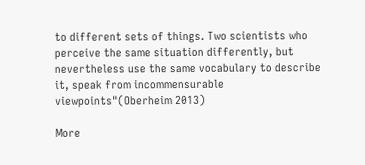to different sets of things. Two scientists who perceive the same situation differently, but nevertheless use the same vocabulary to describe it, speak from incommensurable viewpoints"(Oberheim 2013)

More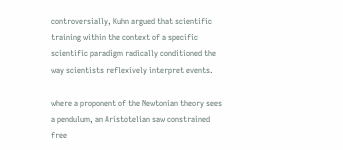controversially, Kuhn argued that scientific training within the context of a specific scientific paradigm radically conditioned the way scientists reflexively interpret events.

where a proponent of the Newtonian theory sees a pendulum, an Aristotelian saw constrained free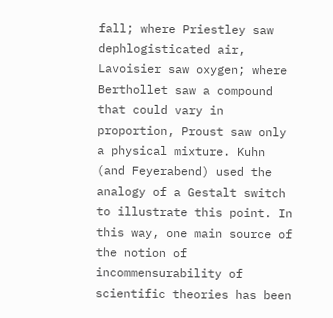fall; where Priestley saw dephlogisticated air, Lavoisier saw oxygen; where Berthollet saw a compound that could vary in proportion, Proust saw only a physical mixture. Kuhn (and Feyerabend) used the analogy of a Gestalt switch to illustrate this point. In this way, one main source of the notion of incommensurability of scientific theories has been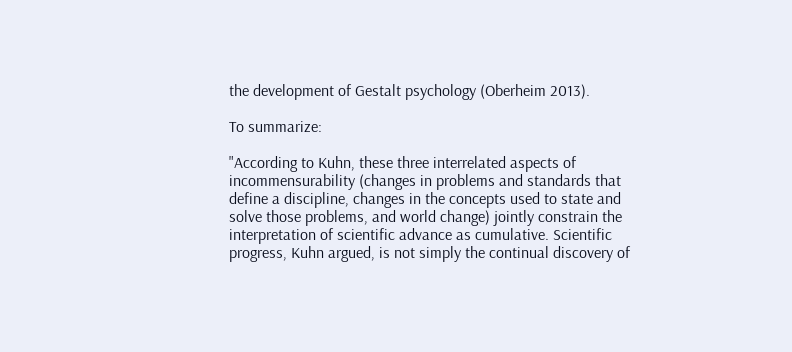the development of Gestalt psychology (Oberheim 2013).

To summarize:

"According to Kuhn, these three interrelated aspects of incommensurability (changes in problems and standards that define a discipline, changes in the concepts used to state and solve those problems, and world change) jointly constrain the interpretation of scientific advance as cumulative. Scientific progress, Kuhn argued, is not simply the continual discovery of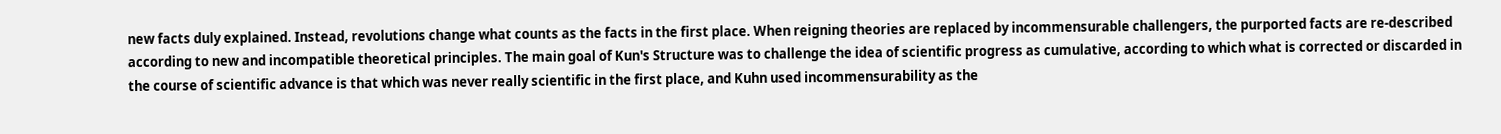new facts duly explained. Instead, revolutions change what counts as the facts in the first place. When reigning theories are replaced by incommensurable challengers, the purported facts are re-described according to new and incompatible theoretical principles. The main goal of Kun's Structure was to challenge the idea of scientific progress as cumulative, according to which what is corrected or discarded in the course of scientific advance is that which was never really scientific in the first place, and Kuhn used incommensurability as the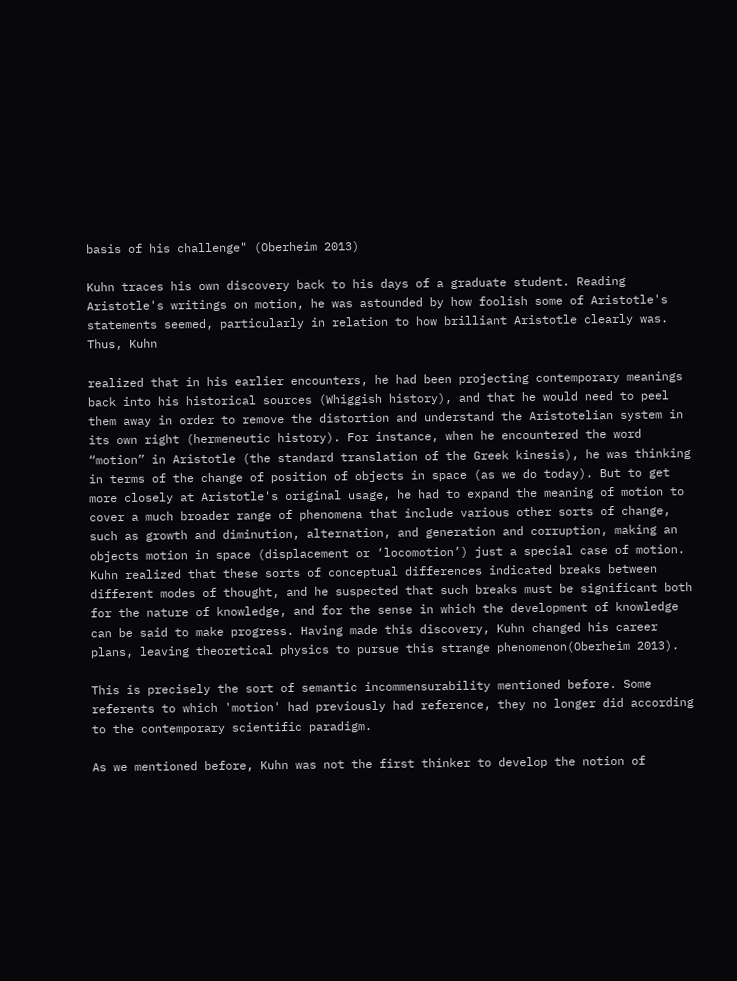basis of his challenge" (Oberheim 2013)

Kuhn traces his own discovery back to his days of a graduate student. Reading Aristotle's writings on motion, he was astounded by how foolish some of Aristotle's statements seemed, particularly in relation to how brilliant Aristotle clearly was. Thus, Kuhn

realized that in his earlier encounters, he had been projecting contemporary meanings back into his historical sources (Whiggish history), and that he would need to peel them away in order to remove the distortion and understand the Aristotelian system in its own right (hermeneutic history). For instance, when he encountered the word “motion” in Aristotle (the standard translation of the Greek kinesis), he was thinking in terms of the change of position of objects in space (as we do today). But to get more closely at Aristotle's original usage, he had to expand the meaning of motion to cover a much broader range of phenomena that include various other sorts of change, such as growth and diminution, alternation, and generation and corruption, making an objects motion in space (displacement or ‘locomotion’) just a special case of motion. Kuhn realized that these sorts of conceptual differences indicated breaks between different modes of thought, and he suspected that such breaks must be significant both for the nature of knowledge, and for the sense in which the development of knowledge can be said to make progress. Having made this discovery, Kuhn changed his career plans, leaving theoretical physics to pursue this strange phenomenon(Oberheim 2013).

This is precisely the sort of semantic incommensurability mentioned before. Some referents to which 'motion' had previously had reference, they no longer did according to the contemporary scientific paradigm.

As we mentioned before, Kuhn was not the first thinker to develop the notion of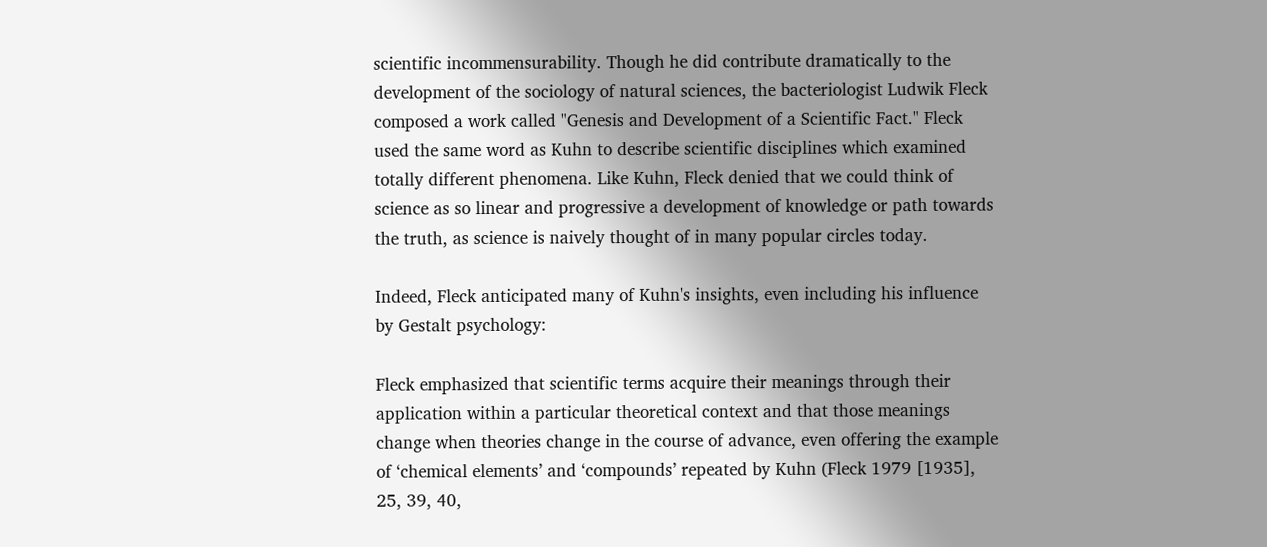scientific incommensurability. Though he did contribute dramatically to the development of the sociology of natural sciences, the bacteriologist Ludwik Fleck composed a work called "Genesis and Development of a Scientific Fact." Fleck used the same word as Kuhn to describe scientific disciplines which examined totally different phenomena. Like Kuhn, Fleck denied that we could think of science as so linear and progressive a development of knowledge or path towards the truth, as science is naively thought of in many popular circles today.

Indeed, Fleck anticipated many of Kuhn's insights, even including his influence by Gestalt psychology:

Fleck emphasized that scientific terms acquire their meanings through their application within a particular theoretical context and that those meanings change when theories change in the course of advance, even offering the example of ‘chemical elements’ and ‘compounds’ repeated by Kuhn (Fleck 1979 [1935], 25, 39, 40,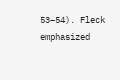53–54). Fleck emphasized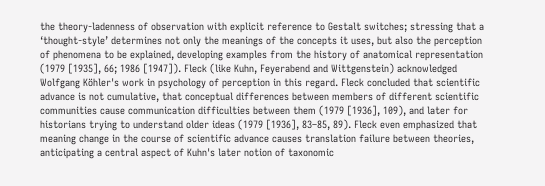the theory-ladenness of observation with explicit reference to Gestalt switches; stressing that a ‘thought-style’ determines not only the meanings of the concepts it uses, but also the perception of phenomena to be explained, developing examples from the history of anatomical representation (1979 [1935], 66; 1986 [1947]). Fleck (like Kuhn, Feyerabend and Wittgenstein) acknowledged Wolfgang Köhler's work in psychology of perception in this regard. Fleck concluded that scientific advance is not cumulative, that conceptual differences between members of different scientific communities cause communication difficulties between them (1979 [1936], 109), and later for historians trying to understand older ideas (1979 [1936], 83–85, 89). Fleck even emphasized that meaning change in the course of scientific advance causes translation failure between theories, anticipating a central aspect of Kuhn's later notion of taxonomic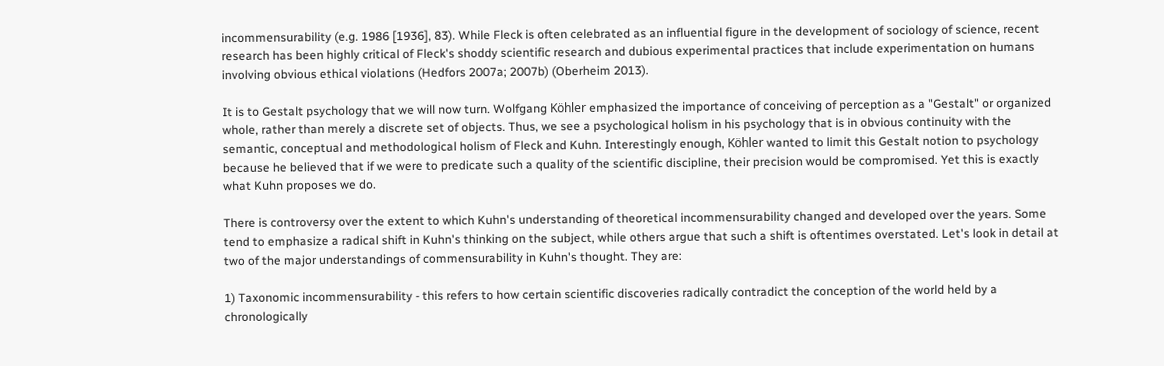incommensurability (e.g. 1986 [1936], 83). While Fleck is often celebrated as an influential figure in the development of sociology of science, recent research has been highly critical of Fleck's shoddy scientific research and dubious experimental practices that include experimentation on humans involving obvious ethical violations (Hedfors 2007a; 2007b) (Oberheim 2013).

It is to Gestalt psychology that we will now turn. Wolfgang Köhler emphasized the importance of conceiving of perception as a "Gestalt" or organized whole, rather than merely a discrete set of objects. Thus, we see a psychological holism in his psychology that is in obvious continuity with the semantic, conceptual and methodological holism of Fleck and Kuhn. Interestingly enough, Köhler wanted to limit this Gestalt notion to psychology because he believed that if we were to predicate such a quality of the scientific discipline, their precision would be compromised. Yet this is exactly what Kuhn proposes we do.

There is controversy over the extent to which Kuhn's understanding of theoretical incommensurability changed and developed over the years. Some tend to emphasize a radical shift in Kuhn's thinking on the subject, while others argue that such a shift is oftentimes overstated. Let's look in detail at two of the major understandings of commensurability in Kuhn's thought. They are:

1) Taxonomic incommensurability - this refers to how certain scientific discoveries radically contradict the conception of the world held by a chronologically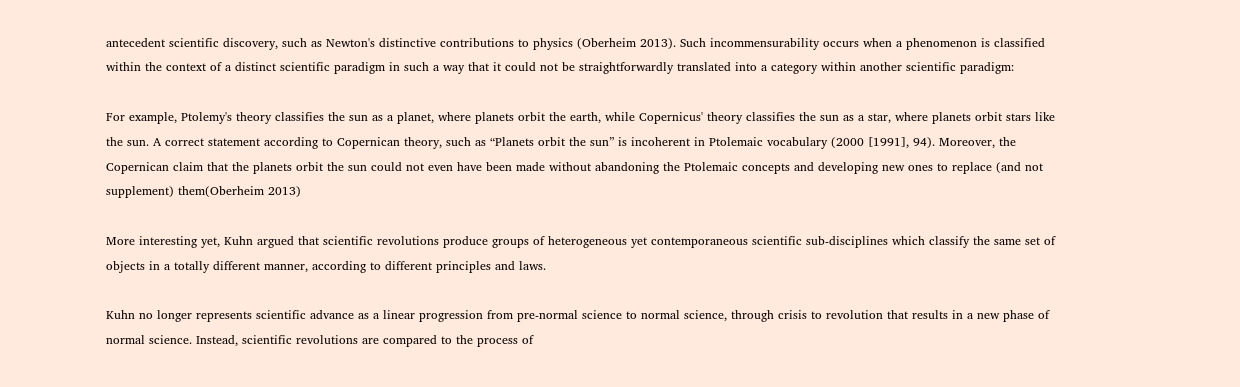antecedent scientific discovery, such as Newton's distinctive contributions to physics (Oberheim 2013). Such incommensurability occurs when a phenomenon is classified within the context of a distinct scientific paradigm in such a way that it could not be straightforwardly translated into a category within another scientific paradigm:

For example, Ptolemy's theory classifies the sun as a planet, where planets orbit the earth, while Copernicus' theory classifies the sun as a star, where planets orbit stars like the sun. A correct statement according to Copernican theory, such as “Planets orbit the sun” is incoherent in Ptolemaic vocabulary (2000 [1991], 94). Moreover, the Copernican claim that the planets orbit the sun could not even have been made without abandoning the Ptolemaic concepts and developing new ones to replace (and not supplement) them(Oberheim 2013)

More interesting yet, Kuhn argued that scientific revolutions produce groups of heterogeneous yet contemporaneous scientific sub-disciplines which classify the same set of objects in a totally different manner, according to different principles and laws.

Kuhn no longer represents scientific advance as a linear progression from pre-normal science to normal science, through crisis to revolution that results in a new phase of normal science. Instead, scientific revolutions are compared to the process of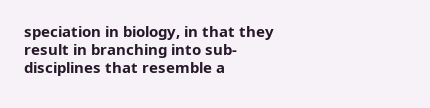speciation in biology, in that they result in branching into sub-disciplines that resemble a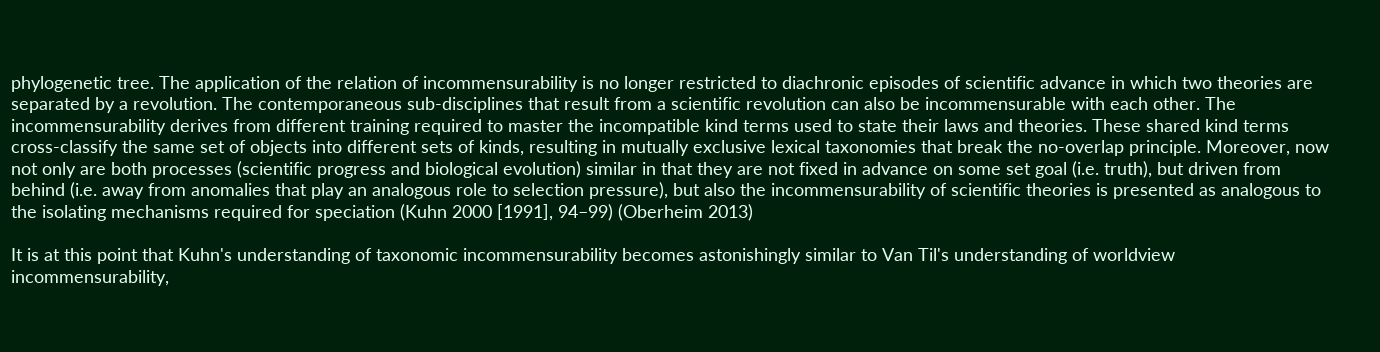phylogenetic tree. The application of the relation of incommensurability is no longer restricted to diachronic episodes of scientific advance in which two theories are separated by a revolution. The contemporaneous sub-disciplines that result from a scientific revolution can also be incommensurable with each other. The incommensurability derives from different training required to master the incompatible kind terms used to state their laws and theories. These shared kind terms cross-classify the same set of objects into different sets of kinds, resulting in mutually exclusive lexical taxonomies that break the no-overlap principle. Moreover, now not only are both processes (scientific progress and biological evolution) similar in that they are not fixed in advance on some set goal (i.e. truth), but driven from behind (i.e. away from anomalies that play an analogous role to selection pressure), but also the incommensurability of scientific theories is presented as analogous to the isolating mechanisms required for speciation (Kuhn 2000 [1991], 94–99) (Oberheim 2013)

It is at this point that Kuhn's understanding of taxonomic incommensurability becomes astonishingly similar to Van Til's understanding of worldview incommensurability,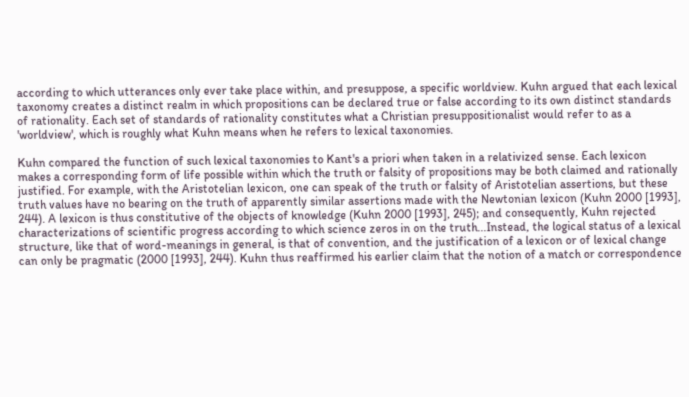according to which utterances only ever take place within, and presuppose, a specific worldview. Kuhn argued that each lexical taxonomy creates a distinct realm in which propositions can be declared true or false according to its own distinct standards of rationality. Each set of standards of rationality constitutes what a Christian presuppositionalist would refer to as a 'worldview', which is roughly what Kuhn means when he refers to lexical taxonomies.

Kuhn compared the function of such lexical taxonomies to Kant's a priori when taken in a relativized sense. Each lexicon makes a corresponding form of life possible within which the truth or falsity of propositions may be both claimed and rationally justified. For example, with the Aristotelian lexicon, one can speak of the truth or falsity of Aristotelian assertions, but these truth values have no bearing on the truth of apparently similar assertions made with the Newtonian lexicon (Kuhn 2000 [1993], 244). A lexicon is thus constitutive of the objects of knowledge (Kuhn 2000 [1993], 245); and consequently, Kuhn rejected characterizations of scientific progress according to which science zeros in on the truth...Instead, the logical status of a lexical structure, like that of word-meanings in general, is that of convention, and the justification of a lexicon or of lexical change can only be pragmatic (2000 [1993], 244). Kuhn thus reaffirmed his earlier claim that the notion of a match or correspondence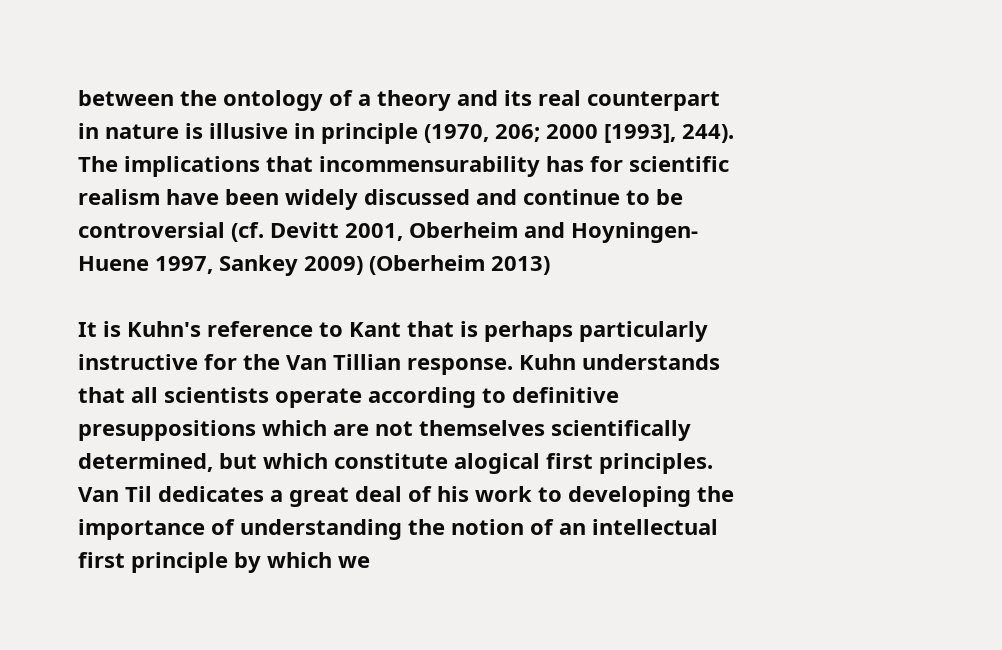between the ontology of a theory and its real counterpart in nature is illusive in principle (1970, 206; 2000 [1993], 244). The implications that incommensurability has for scientific realism have been widely discussed and continue to be controversial (cf. Devitt 2001, Oberheim and Hoyningen-Huene 1997, Sankey 2009) (Oberheim 2013)

It is Kuhn's reference to Kant that is perhaps particularly instructive for the Van Tillian response. Kuhn understands that all scientists operate according to definitive presuppositions which are not themselves scientifically determined, but which constitute alogical first principles. Van Til dedicates a great deal of his work to developing the importance of understanding the notion of an intellectual first principle by which we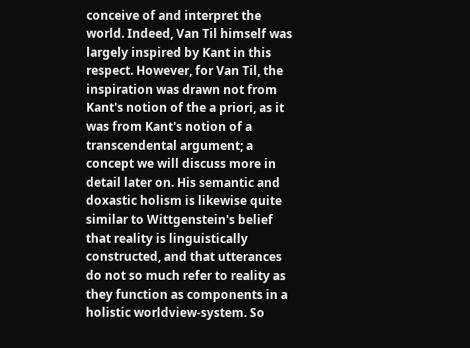conceive of and interpret the world. Indeed, Van Til himself was largely inspired by Kant in this respect. However, for Van Til, the inspiration was drawn not from Kant's notion of the a priori, as it was from Kant's notion of a transcendental argument; a concept we will discuss more in detail later on. His semantic and doxastic holism is likewise quite similar to Wittgenstein's belief that reality is linguistically constructed, and that utterances do not so much refer to reality as they function as components in a holistic worldview-system. So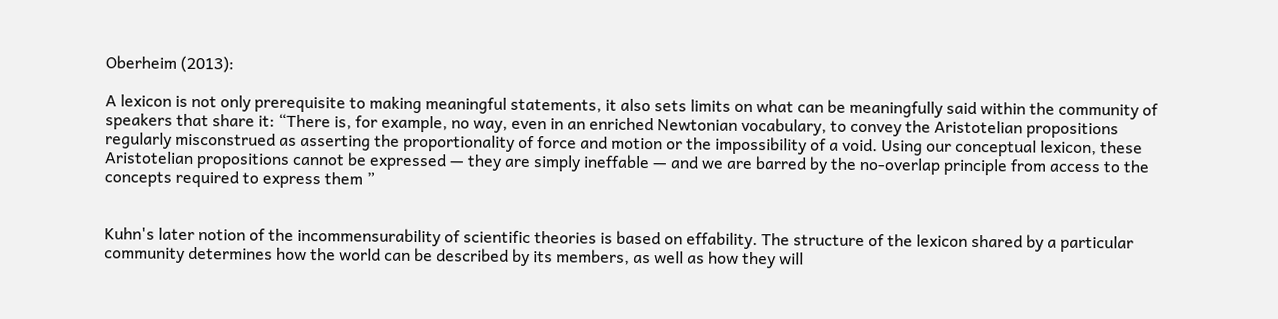Oberheim (2013):

A lexicon is not only prerequisite to making meaningful statements, it also sets limits on what can be meaningfully said within the community of speakers that share it: “There is, for example, no way, even in an enriched Newtonian vocabulary, to convey the Aristotelian propositions regularly misconstrued as asserting the proportionality of force and motion or the impossibility of a void. Using our conceptual lexicon, these Aristotelian propositions cannot be expressed — they are simply ineffable — and we are barred by the no-overlap principle from access to the concepts required to express them ”


Kuhn's later notion of the incommensurability of scientific theories is based on effability. The structure of the lexicon shared by a particular community determines how the world can be described by its members, as well as how they will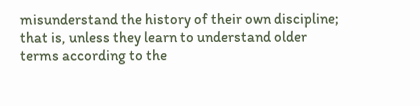misunderstand the history of their own discipline; that is, unless they learn to understand older terms according to the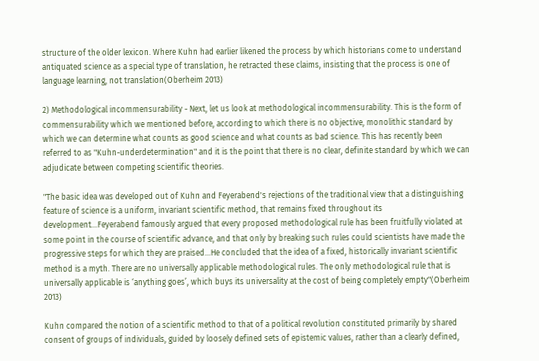structure of the older lexicon. Where Kuhn had earlier likened the process by which historians come to understand antiquated science as a special type of translation, he retracted these claims, insisting that the process is one of language learning, not translation(Oberheim 2013)

2) Methodological incommensurability - Next, let us look at methodological incommensurability. This is the form of commensurability which we mentioned before, according to which there is no objective, monolithic standard by which we can determine what counts as good science and what counts as bad science. This has recently been referred to as "Kuhn-underdetermination" and it is the point that there is no clear, definite standard by which we can adjudicate between competing scientific theories.

"The basic idea was developed out of Kuhn and Feyerabend's rejections of the traditional view that a distinguishing feature of science is a uniform, invariant scientific method, that remains fixed throughout its development...Feyerabend famously argued that every proposed methodological rule has been fruitfully violated at some point in the course of scientific advance, and that only by breaking such rules could scientists have made the progressive steps for which they are praised...He concluded that the idea of a fixed, historically invariant scientific method is a myth. There are no universally applicable methodological rules. The only methodological rule that is universally applicable is ‘anything goes’, which buys its universality at the cost of being completely empty"(Oberheim 2013)

Kuhn compared the notion of a scientific method to that of a political revolution constituted primarily by shared consent of groups of individuals, guided by loosely defined sets of epistemic values, rather than a clearly defined,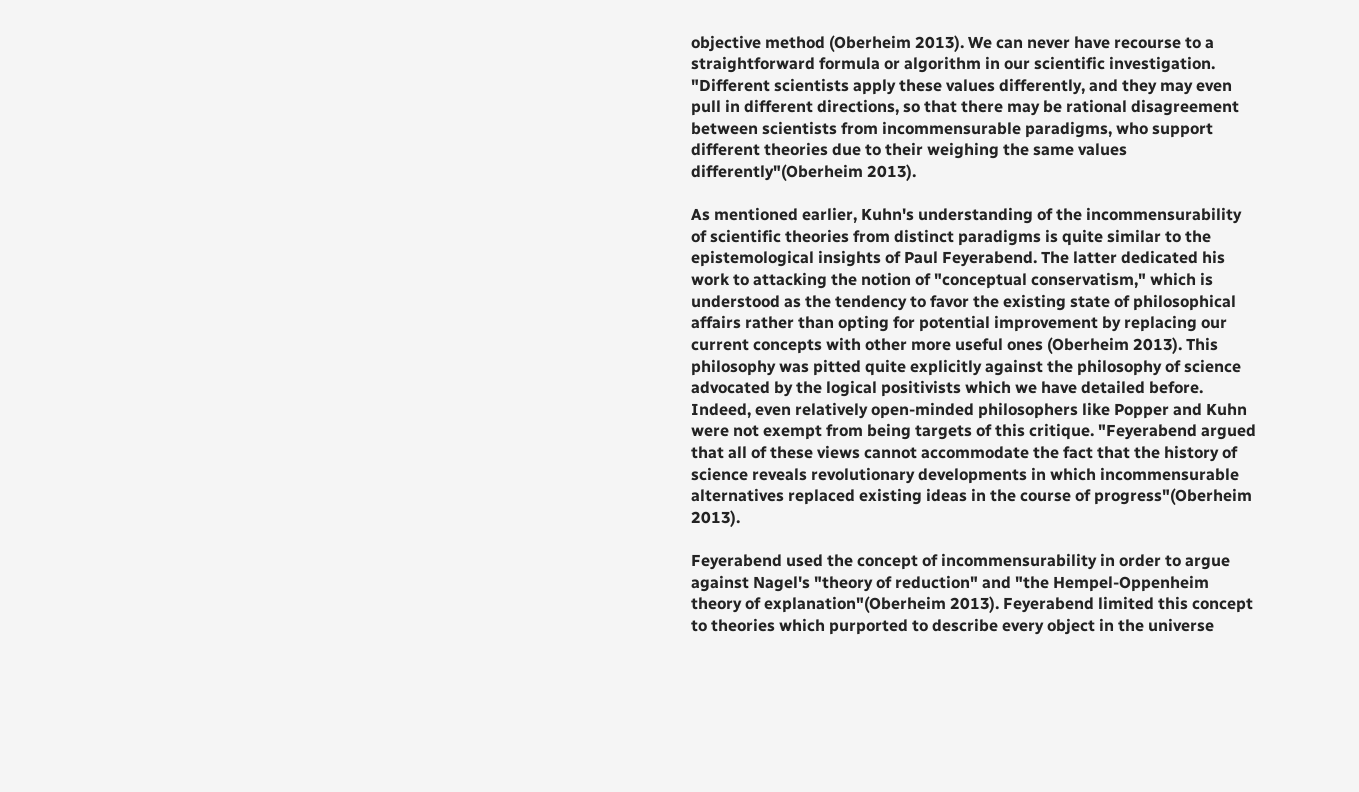objective method (Oberheim 2013). We can never have recourse to a straightforward formula or algorithm in our scientific investigation. "Different scientists apply these values differently, and they may even pull in different directions, so that there may be rational disagreement between scientists from incommensurable paradigms, who support different theories due to their weighing the same values differently"(Oberheim 2013).

As mentioned earlier, Kuhn's understanding of the incommensurability of scientific theories from distinct paradigms is quite similar to the epistemological insights of Paul Feyerabend. The latter dedicated his work to attacking the notion of "conceptual conservatism," which is understood as the tendency to favor the existing state of philosophical affairs rather than opting for potential improvement by replacing our current concepts with other more useful ones (Oberheim 2013). This philosophy was pitted quite explicitly against the philosophy of science advocated by the logical positivists which we have detailed before. Indeed, even relatively open-minded philosophers like Popper and Kuhn were not exempt from being targets of this critique. "Feyerabend argued that all of these views cannot accommodate the fact that the history of science reveals revolutionary developments in which incommensurable alternatives replaced existing ideas in the course of progress"(Oberheim 2013).

Feyerabend used the concept of incommensurability in order to argue against Nagel's "theory of reduction" and "the Hempel-Oppenheim theory of explanation"(Oberheim 2013). Feyerabend limited this concept to theories which purported to describe every object in the universe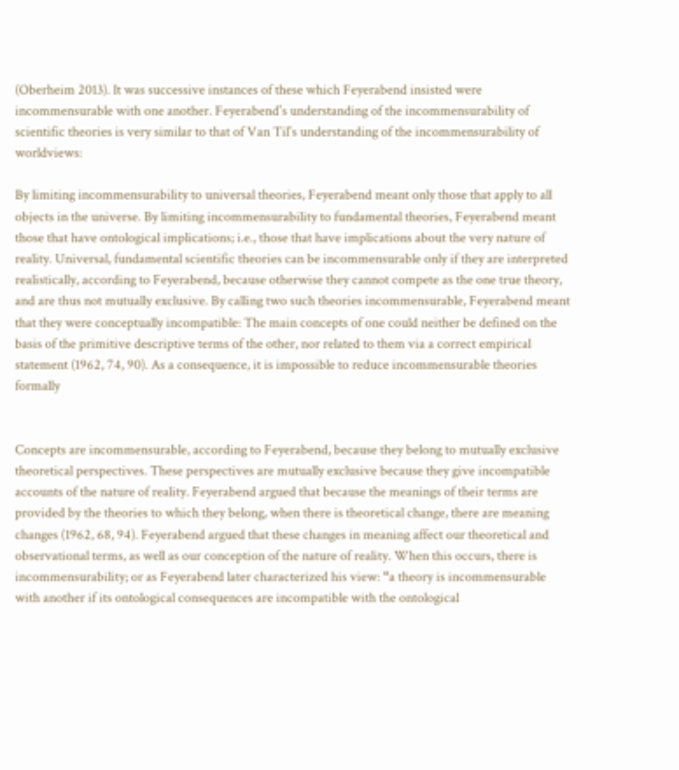(Oberheim 2013). It was successive instances of these which Feyerabend insisted were incommensurable with one another. Feyerabend's understanding of the incommensurability of scientific theories is very similar to that of Van Til's understanding of the incommensurability of worldviews:

By limiting incommensurability to universal theories, Feyerabend meant only those that apply to all objects in the universe. By limiting incommensurability to fundamental theories, Feyerabend meant those that have ontological implications; i.e., those that have implications about the very nature of reality. Universal, fundamental scientific theories can be incommensurable only if they are interpreted realistically, according to Feyerabend, because otherwise they cannot compete as the one true theory, and are thus not mutually exclusive. By calling two such theories incommensurable, Feyerabend meant that they were conceptually incompatible: The main concepts of one could neither be defined on the basis of the primitive descriptive terms of the other, nor related to them via a correct empirical statement (1962, 74, 90). As a consequence, it is impossible to reduce incommensurable theories formally


Concepts are incommensurable, according to Feyerabend, because they belong to mutually exclusive theoretical perspectives. These perspectives are mutually exclusive because they give incompatible accounts of the nature of reality. Feyerabend argued that because the meanings of their terms are provided by the theories to which they belong, when there is theoretical change, there are meaning changes (1962, 68, 94). Feyerabend argued that these changes in meaning affect our theoretical and observational terms, as well as our conception of the nature of reality. When this occurs, there is incommensurability; or as Feyerabend later characterized his view: “a theory is incommensurable with another if its ontological consequences are incompatible with the ontological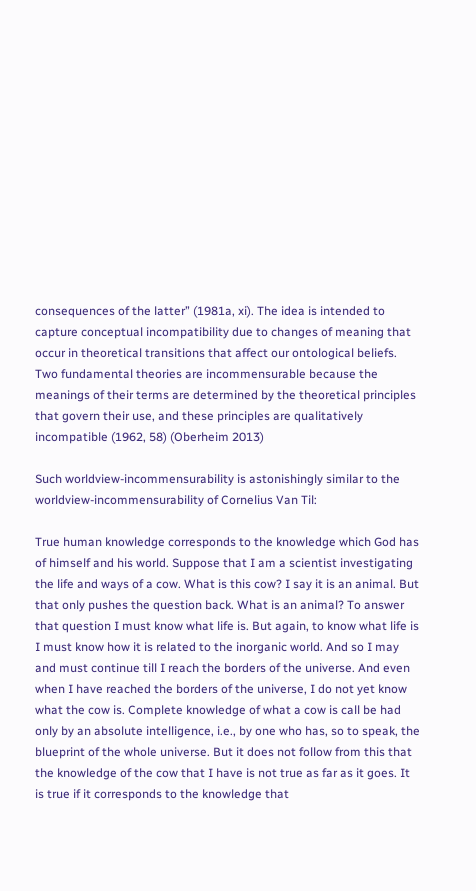consequences of the latter” (1981a, xi). The idea is intended to capture conceptual incompatibility due to changes of meaning that occur in theoretical transitions that affect our ontological beliefs. Two fundamental theories are incommensurable because the meanings of their terms are determined by the theoretical principles that govern their use, and these principles are qualitatively incompatible (1962, 58) (Oberheim 2013)

Such worldview-incommensurability is astonishingly similar to the worldview-incommensurability of Cornelius Van Til:

True human knowledge corresponds to the knowledge which God has of himself and his world. Suppose that I am a scientist investigating the life and ways of a cow. What is this cow? I say it is an animal. But that only pushes the question back. What is an animal? To answer that question I must know what life is. But again, to know what life is I must know how it is related to the inorganic world. And so I may and must continue till I reach the borders of the universe. And even when I have reached the borders of the universe, I do not yet know what the cow is. Complete knowledge of what a cow is call be had only by an absolute intelligence, i.e., by one who has, so to speak, the blueprint of the whole universe. But it does not follow from this that the knowledge of the cow that I have is not true as far as it goes. It is true if it corresponds to the knowledge that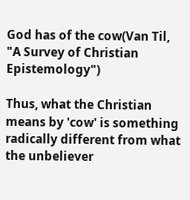God has of the cow(Van Til, "A Survey of Christian Epistemology")

Thus, what the Christian means by 'cow' is something radically different from what the unbeliever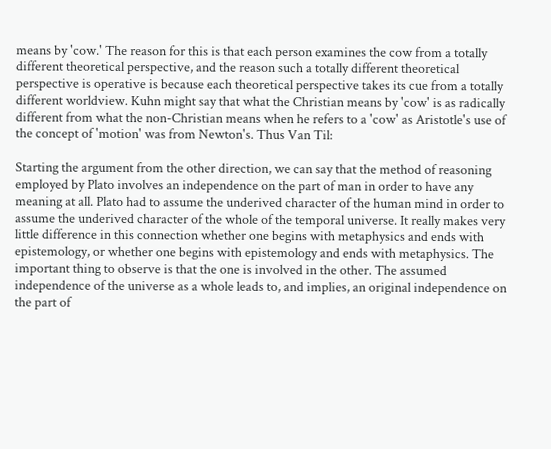means by 'cow.' The reason for this is that each person examines the cow from a totally different theoretical perspective, and the reason such a totally different theoretical perspective is operative is because each theoretical perspective takes its cue from a totally different worldview. Kuhn might say that what the Christian means by 'cow' is as radically different from what the non-Christian means when he refers to a 'cow' as Aristotle's use of the concept of 'motion' was from Newton's. Thus Van Til:

Starting the argument from the other direction, we can say that the method of reasoning employed by Plato involves an independence on the part of man in order to have any meaning at all. Plato had to assume the underived character of the human mind in order to assume the underived character of the whole of the temporal universe. It really makes very little difference in this connection whether one begins with metaphysics and ends with epistemology, or whether one begins with epistemology and ends with metaphysics. The important thing to observe is that the one is involved in the other. The assumed independence of the universe as a whole leads to, and implies, an original independence on the part of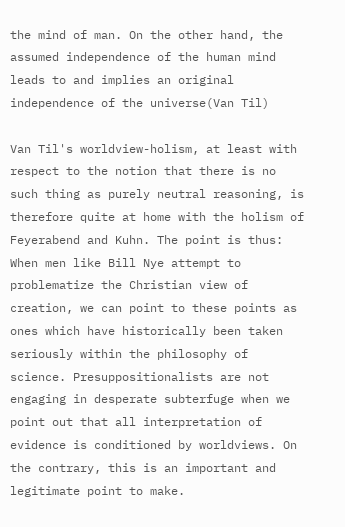the mind of man. On the other hand, the assumed independence of the human mind leads to and implies an original independence of the universe(Van Til)

Van Til's worldview-holism, at least with respect to the notion that there is no such thing as purely neutral reasoning, is therefore quite at home with the holism of Feyerabend and Kuhn. The point is thus: When men like Bill Nye attempt to problematize the Christian view of creation, we can point to these points as ones which have historically been taken seriously within the philosophy of science. Presuppositionalists are not engaging in desperate subterfuge when we point out that all interpretation of evidence is conditioned by worldviews. On the contrary, this is an important and legitimate point to make.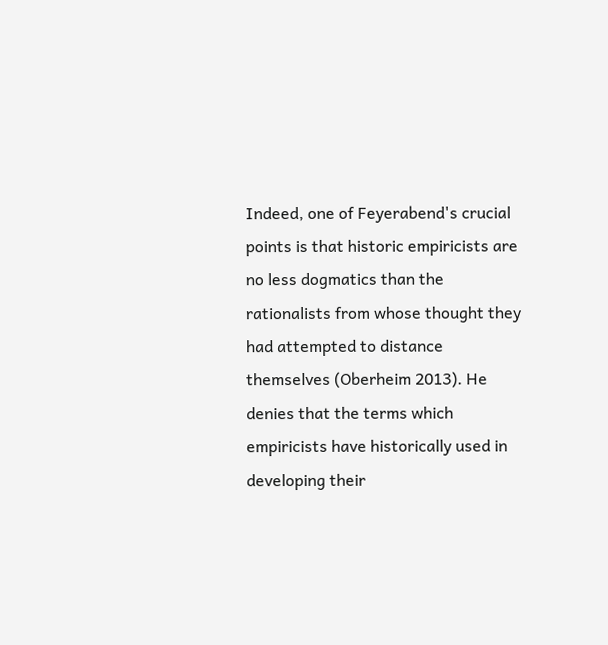Indeed, one of Feyerabend's crucial points is that historic empiricists are no less dogmatics than the rationalists from whose thought they had attempted to distance themselves (Oberheim 2013). He denies that the terms which empiricists have historically used in developing their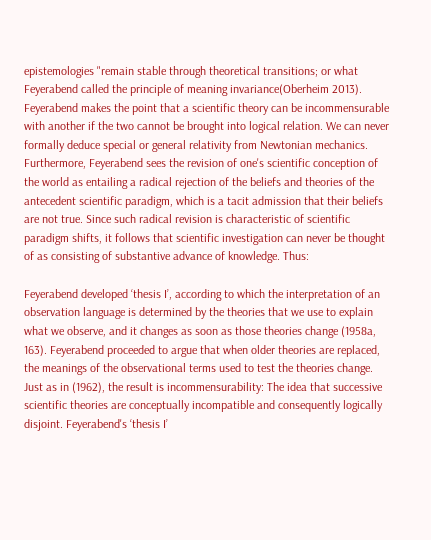epistemologies "remain stable through theoretical transitions; or what Feyerabend called the principle of meaning invariance(Oberheim 2013). Feyerabend makes the point that a scientific theory can be incommensurable with another if the two cannot be brought into logical relation. We can never formally deduce special or general relativity from Newtonian mechanics. Furthermore, Feyerabend sees the revision of one's scientific conception of the world as entailing a radical rejection of the beliefs and theories of the antecedent scientific paradigm, which is a tacit admission that their beliefs are not true. Since such radical revision is characteristic of scientific paradigm shifts, it follows that scientific investigation can never be thought of as consisting of substantive advance of knowledge. Thus:

Feyerabend developed ‘thesis I’, according to which the interpretation of an observation language is determined by the theories that we use to explain what we observe, and it changes as soon as those theories change (1958a, 163). Feyerabend proceeded to argue that when older theories are replaced, the meanings of the observational terms used to test the theories change. Just as in (1962), the result is incommensurability: The idea that successive scientific theories are conceptually incompatible and consequently logically disjoint. Feyerabend's ‘thesis I’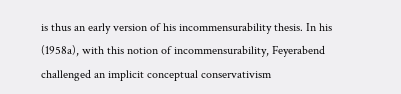is thus an early version of his incommensurability thesis. In his (1958a), with this notion of incommensurability, Feyerabend challenged an implicit conceptual conservativism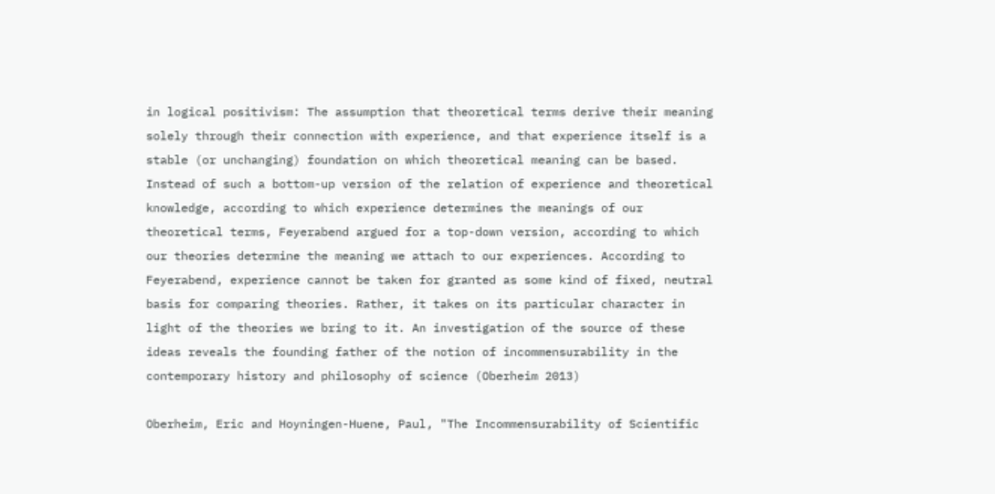in logical positivism: The assumption that theoretical terms derive their meaning solely through their connection with experience, and that experience itself is a stable (or unchanging) foundation on which theoretical meaning can be based. Instead of such a bottom-up version of the relation of experience and theoretical knowledge, according to which experience determines the meanings of our theoretical terms, Feyerabend argued for a top-down version, according to which our theories determine the meaning we attach to our experiences. According to Feyerabend, experience cannot be taken for granted as some kind of fixed, neutral basis for comparing theories. Rather, it takes on its particular character in light of the theories we bring to it. An investigation of the source of these ideas reveals the founding father of the notion of incommensurability in the contemporary history and philosophy of science (Oberheim 2013)

Oberheim, Eric and Hoyningen-Huene, Paul, "The Incommensurability of Scientific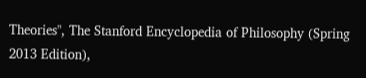Theories", The Stanford Encyclopedia of Philosophy (Spring 2013 Edition),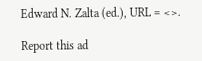Edward N. Zalta (ed.), URL = <>.

Report this ad